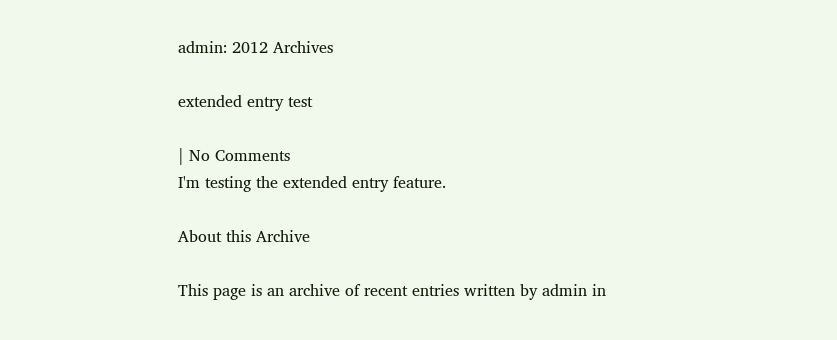admin: 2012 Archives

extended entry test

| No Comments
I'm testing the extended entry feature.

About this Archive

This page is an archive of recent entries written by admin in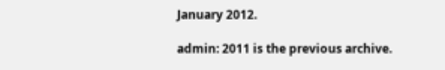January 2012.

admin: 2011 is the previous archive.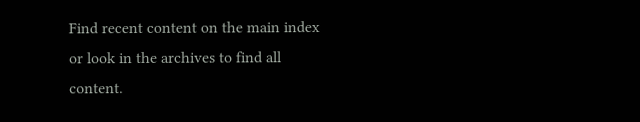Find recent content on the main index or look in the archives to find all content.